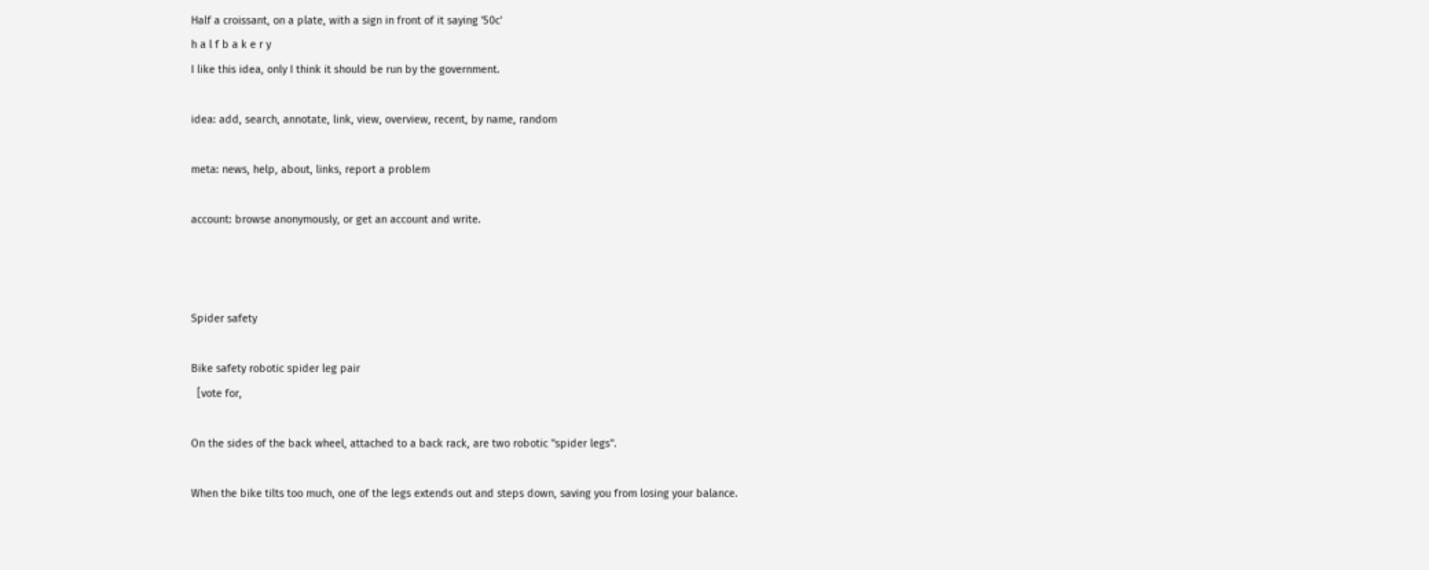Half a croissant, on a plate, with a sign in front of it saying '50c'
h a l f b a k e r y
I like this idea, only I think it should be run by the government.

idea: add, search, annotate, link, view, overview, recent, by name, random

meta: news, help, about, links, report a problem

account: browse anonymously, or get an account and write.



Spider safety

Bike safety robotic spider leg pair
  [vote for,

On the sides of the back wheel, attached to a back rack, are two robotic "spider legs".

When the bike tilts too much, one of the legs extends out and steps down, saving you from losing your balance.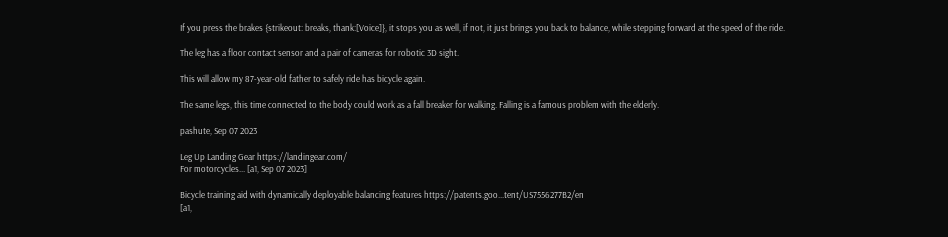If you press the brakes {strikeout: breaks, thank:[Voice]}, it stops you as well, if not, it just brings you back to balance, while stepping forward at the speed of the ride.

The leg has a floor contact sensor and a pair of cameras for robotic 3D sight.

This will allow my 87-year-old father to safely ride has bicycle again.

The same legs, this time connected to the body could work as a fall breaker for walking. Falling is a famous problem with the elderly.

pashute, Sep 07 2023

Leg Up Landing Gear https://landingear.com/
For motorcycles... [a1, Sep 07 2023]

Bicycle training aid with dynamically deployable balancing features https://patents.goo...tent/US7556277B2/en
[a1,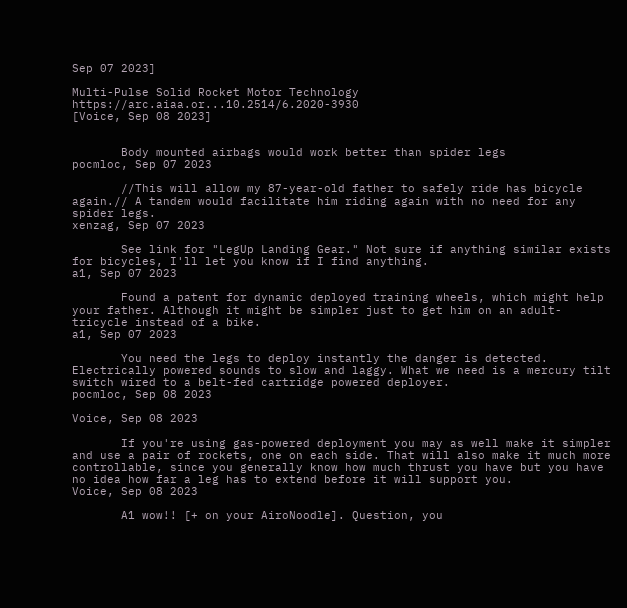Sep 07 2023]

Multi-Pulse Solid Rocket Motor Technology https://arc.aiaa.or...10.2514/6.2020-3930
[Voice, Sep 08 2023]


       Body mounted airbags would work better than spider legs
pocmloc, Sep 07 2023

       //This will allow my 87-year-old father to safely ride has bicycle again.// A tandem would facilitate him riding again with no need for any spider legs.
xenzag, Sep 07 2023

       See link for "LegUp Landing Gear." Not sure if anything similar exists for bicycles, I'll let you know if I find anything.
a1, Sep 07 2023

       Found a patent for dynamic deployed training wheels, which might help your father. Although it might be simpler just to get him on an adult-tricycle instead of a bike.
a1, Sep 07 2023

       You need the legs to deploy instantly the danger is detected. Electrically powered sounds to slow and laggy. What we need is a mercury tilt switch wired to a belt-fed cartridge powered deployer.
pocmloc, Sep 08 2023

Voice, Sep 08 2023

       If you're using gas-powered deployment you may as well make it simpler and use a pair of rockets, one on each side. That will also make it much more controllable, since you generally know how much thrust you have but you have no idea how far a leg has to extend before it will support you.
Voice, Sep 08 2023

       A1 wow!! [+ on your AiroNoodle]. Question, you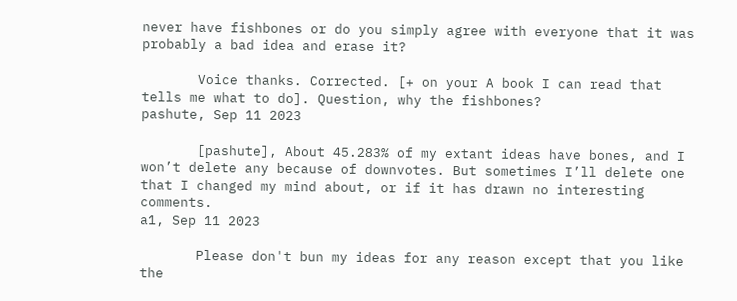never have fishbones or do you simply agree with everyone that it was probably a bad idea and erase it?

       Voice thanks. Corrected. [+ on your A book I can read that tells me what to do]. Question, why the fishbones?
pashute, Sep 11 2023

       [pashute], About 45.283% of my extant ideas have bones, and I won’t delete any because of downvotes. But sometimes I’ll delete one that I changed my mind about, or if it has drawn no interesting comments.
a1, Sep 11 2023

       Please don't bun my ideas for any reason except that you like the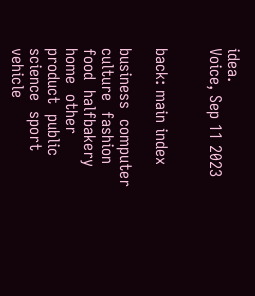idea.
Voice, Sep 11 2023


back: main index

business  computer  culture  fashion  food  halfbakery  home  other  product  public  science  sport  vehicle